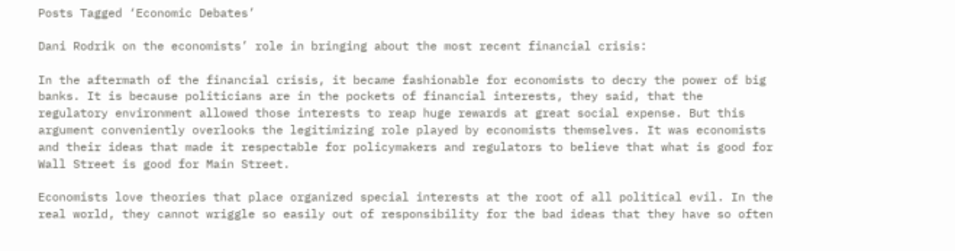Posts Tagged ‘Economic Debates’

Dani Rodrik on the economists’ role in bringing about the most recent financial crisis:

In the aftermath of the financial crisis, it became fashionable for economists to decry the power of big banks. It is because politicians are in the pockets of financial interests, they said, that the regulatory environment allowed those interests to reap huge rewards at great social expense. But this argument conveniently overlooks the legitimizing role played by economists themselves. It was economists and their ideas that made it respectable for policymakers and regulators to believe that what is good for Wall Street is good for Main Street.

Economists love theories that place organized special interests at the root of all political evil. In the real world, they cannot wriggle so easily out of responsibility for the bad ideas that they have so often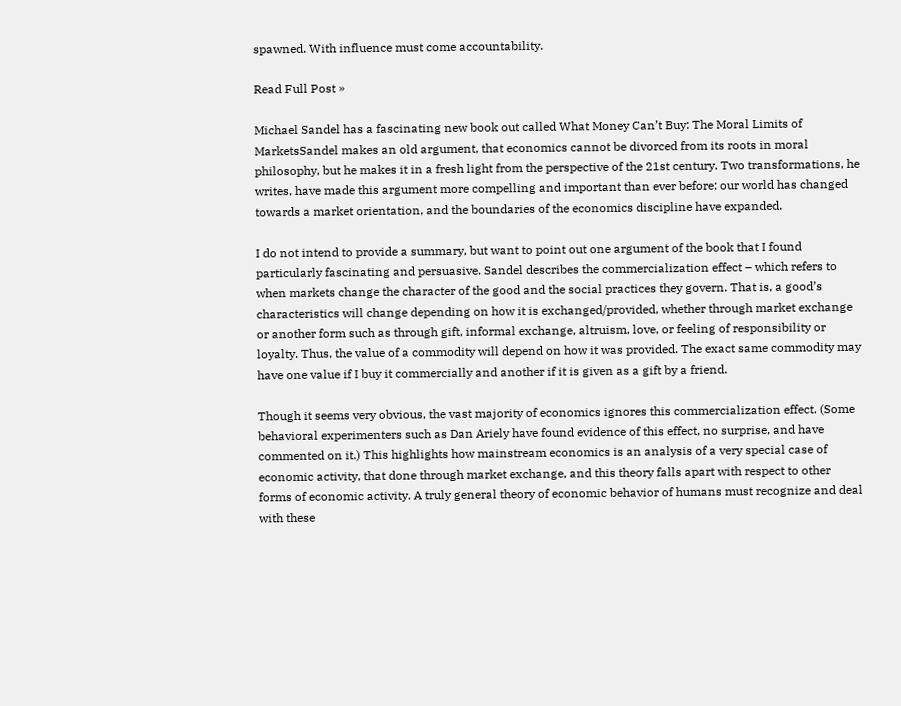spawned. With influence must come accountability.

Read Full Post »

Michael Sandel has a fascinating new book out called What Money Can’t Buy: The Moral Limits of MarketsSandel makes an old argument, that economics cannot be divorced from its roots in moral philosophy, but he makes it in a fresh light from the perspective of the 21st century. Two transformations, he writes, have made this argument more compelling and important than ever before: our world has changed towards a market orientation, and the boundaries of the economics discipline have expanded.

I do not intend to provide a summary, but want to point out one argument of the book that I found particularly fascinating and persuasive. Sandel describes the commercialization effect – which refers to when markets change the character of the good and the social practices they govern. That is, a good’s characteristics will change depending on how it is exchanged/provided, whether through market exchange or another form such as through gift, informal exchange, altruism, love, or feeling of responsibility or loyalty. Thus, the value of a commodity will depend on how it was provided. The exact same commodity may have one value if I buy it commercially and another if it is given as a gift by a friend.

Though it seems very obvious, the vast majority of economics ignores this commercialization effect. (Some behavioral experimenters such as Dan Ariely have found evidence of this effect, no surprise, and have commented on it.) This highlights how mainstream economics is an analysis of a very special case of economic activity, that done through market exchange, and this theory falls apart with respect to other forms of economic activity. A truly general theory of economic behavior of humans must recognize and deal with these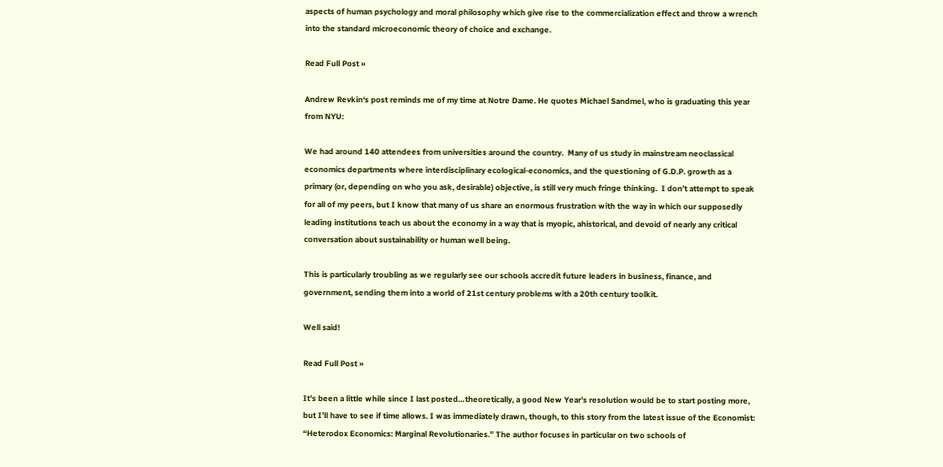aspects of human psychology and moral philosophy which give rise to the commercialization effect and throw a wrench into the standard microeconomic theory of choice and exchange.

Read Full Post »

Andrew Revkin‘s post reminds me of my time at Notre Dame. He quotes Michael Sandmel, who is graduating this year from NYU:

We had around 140 attendees from universities around the country.  Many of us study in mainstream neoclassical economics departments where interdisciplinary ecological-economics, and the questioning of G.D.P. growth as a primary (or, depending on who you ask, desirable) objective, is still very much fringe thinking.  I don’t attempt to speak for all of my peers, but I know that many of us share an enormous frustration with the way in which our supposedly leading institutions teach us about the economy in a way that is myopic, ahistorical, and devoid of nearly any critical conversation about sustainability or human well being.

This is particularly troubling as we regularly see our schools accredit future leaders in business, finance, and government, sending them into a world of 21st century problems with a 20th century toolkit.

Well said!

Read Full Post »

It’s been a little while since I last posted…theoretically, a good New Year’s resolution would be to start posting more, but I’ll have to see if time allows. I was immediately drawn, though, to this story from the latest issue of the Economist: “Heterodox Economics: Marginal Revolutionaries.” The author focuses in particular on two schools of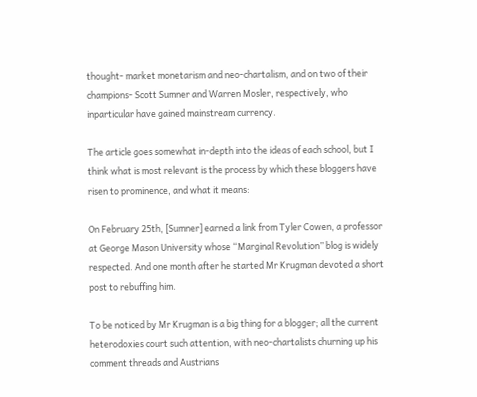thought- market monetarism and neo-chartalism, and on two of their champions- Scott Sumner and Warren Mosler, respectively, who inparticular have gained mainstream currency.

The article goes somewhat in-depth into the ideas of each school, but I think what is most relevant is the process by which these bloggers have risen to prominence, and what it means:

On February 25th, [Sumner] earned a link from Tyler Cowen, a professor at George Mason University whose “Marginal Revolution” blog is widely respected. And one month after he started Mr Krugman devoted a short post to rebuffing him.

To be noticed by Mr Krugman is a big thing for a blogger; all the current heterodoxies court such attention, with neo-chartalists churning up his comment threads and Austrians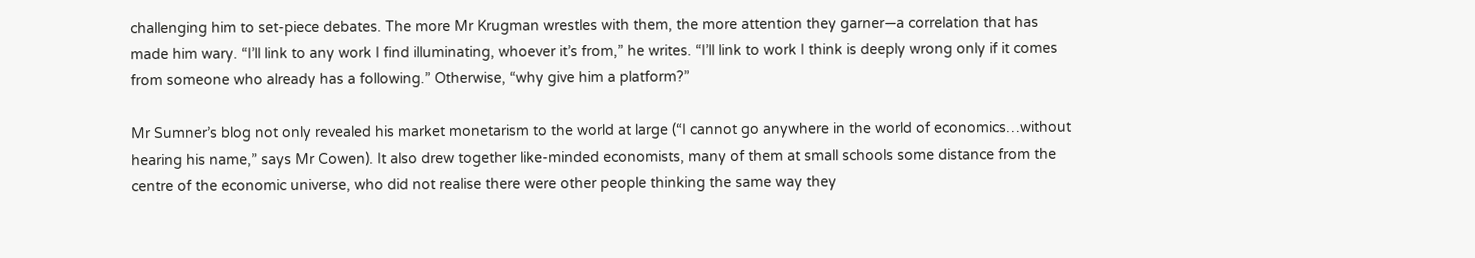challenging him to set-piece debates. The more Mr Krugman wrestles with them, the more attention they garner—a correlation that has made him wary. “I’ll link to any work I find illuminating, whoever it’s from,” he writes. “I’ll link to work I think is deeply wrong only if it comes from someone who already has a following.” Otherwise, “why give him a platform?”

Mr Sumner’s blog not only revealed his market monetarism to the world at large (“I cannot go anywhere in the world of economics…without hearing his name,” says Mr Cowen). It also drew together like-minded economists, many of them at small schools some distance from the centre of the economic universe, who did not realise there were other people thinking the same way they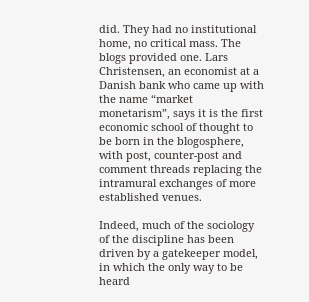did. They had no institutional home, no critical mass. The blogs provided one. Lars Christensen, an economist at a Danish bank who came up with the name “market monetarism”, says it is the first economic school of thought to be born in the blogosphere, with post, counter-post and comment threads replacing the intramural exchanges of more established venues.

Indeed, much of the sociology of the discipline has been driven by a gatekeeper model, in which the only way to be heard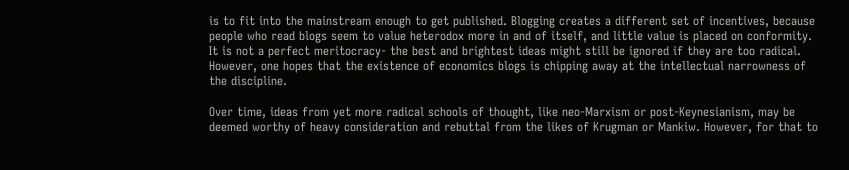is to fit into the mainstream enough to get published. Blogging creates a different set of incentives, because people who read blogs seem to value heterodox more in and of itself, and little value is placed on conformity. It is not a perfect meritocracy- the best and brightest ideas might still be ignored if they are too radical. However, one hopes that the existence of economics blogs is chipping away at the intellectual narrowness of the discipline.

Over time, ideas from yet more radical schools of thought, like neo-Marxism or post-Keynesianism, may be deemed worthy of heavy consideration and rebuttal from the likes of Krugman or Mankiw. However, for that to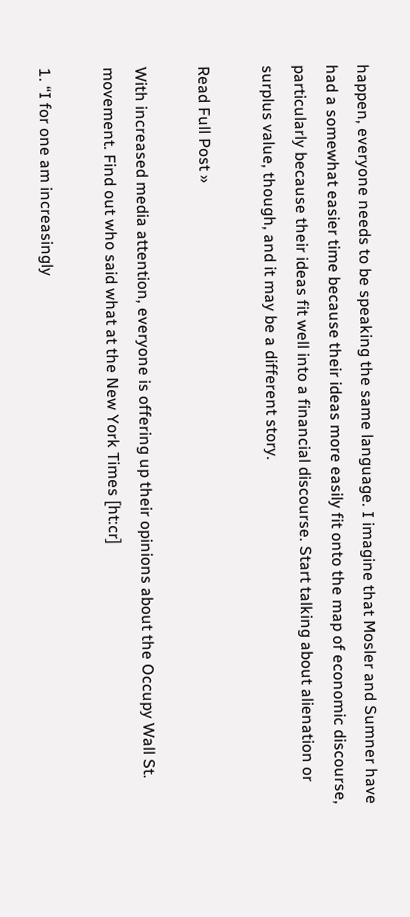happen, everyone needs to be speaking the same language. I imagine that Mosler and Sumner have had a somewhat easier time because their ideas more easily fit onto the map of economic discourse, particularly because their ideas fit well into a financial discourse. Start talking about alienation or surplus value, though, and it may be a different story.

Read Full Post »

With increased media attention, everyone is offering up their opinions about the Occupy Wall St. movement. Find out who said what at the New York Times [ht:cr]

1. “I for one am increasingly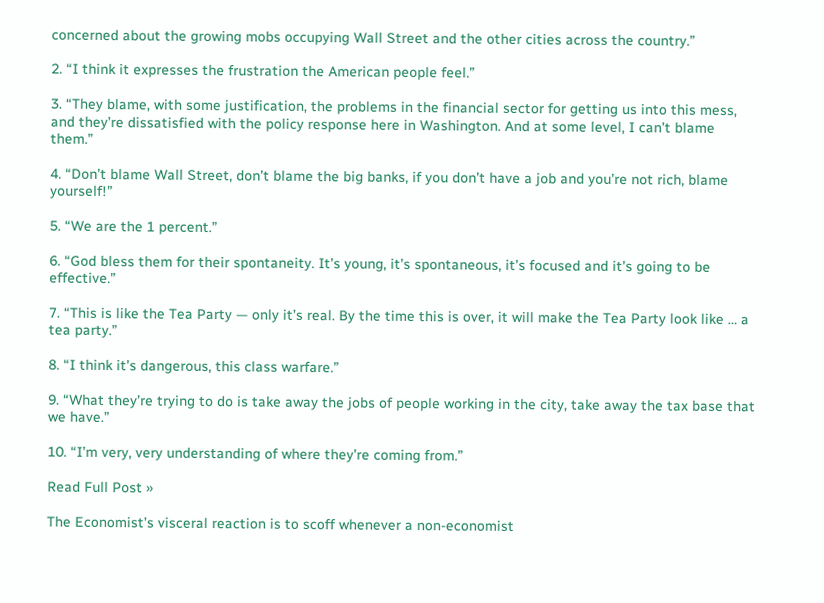concerned about the growing mobs occupying Wall Street and the other cities across the country.”

2. “I think it expresses the frustration the American people feel.”

3. “They blame, with some justification, the problems in the financial sector for getting us into this mess, and they’re dissatisfied with the policy response here in Washington. And at some level, I can’t blame them.”

4. “Don’t blame Wall Street, don’t blame the big banks, if you don’t have a job and you’re not rich, blame yourself!”

5. “We are the 1 percent.”

6. “God bless them for their spontaneity. It’s young, it’s spontaneous, it’s focused and it’s going to be effective.”

7. “This is like the Tea Party — only it’s real. By the time this is over, it will make the Tea Party look like … a tea party.”

8. “I think it’s dangerous, this class warfare.”

9. “What they’re trying to do is take away the jobs of people working in the city, take away the tax base that we have.”

10. “I’m very, very understanding of where they’re coming from.”

Read Full Post »

The Economist’s visceral reaction is to scoff whenever a non-economist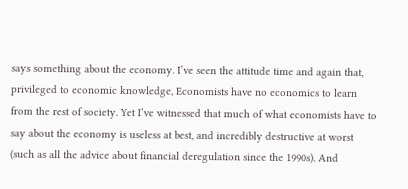says something about the economy. I’ve seen the attitude time and again that, privileged to economic knowledge, Economists have no economics to learn from the rest of society. Yet I’ve witnessed that much of what economists have to say about the economy is useless at best, and incredibly destructive at worst (such as all the advice about financial deregulation since the 1990s). And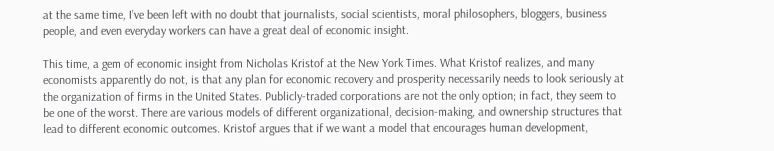at the same time, I’ve been left with no doubt that journalists, social scientists, moral philosophers, bloggers, business people, and even everyday workers can have a great deal of economic insight.

This time, a gem of economic insight from Nicholas Kristof at the New York Times. What Kristof realizes, and many economists apparently do not, is that any plan for economic recovery and prosperity necessarily needs to look seriously at the organization of firms in the United States. Publicly-traded corporations are not the only option; in fact, they seem to be one of the worst. There are various models of different organizational, decision-making, and ownership structures that lead to different economic outcomes. Kristof argues that if we want a model that encourages human development,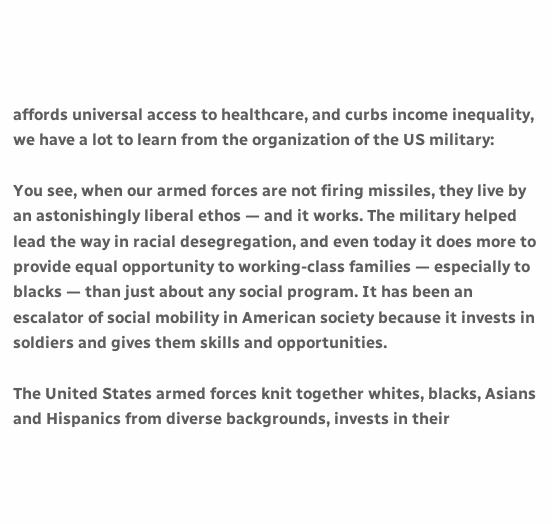affords universal access to healthcare, and curbs income inequality, we have a lot to learn from the organization of the US military:

You see, when our armed forces are not firing missiles, they live by an astonishingly liberal ethos — and it works. The military helped lead the way in racial desegregation, and even today it does more to provide equal opportunity to working-class families — especially to blacks — than just about any social program. It has been an escalator of social mobility in American society because it invests in soldiers and gives them skills and opportunities.

The United States armed forces knit together whites, blacks, Asians and Hispanics from diverse backgrounds, invests in their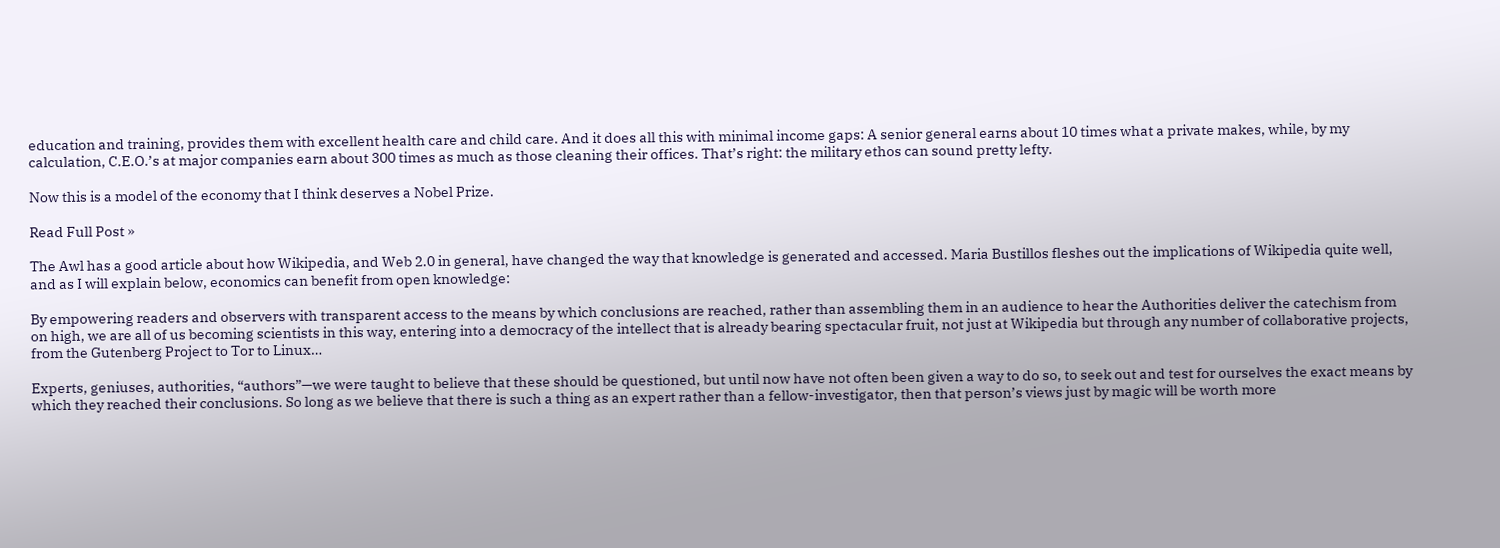education and training, provides them with excellent health care and child care. And it does all this with minimal income gaps: A senior general earns about 10 times what a private makes, while, by my calculation, C.E.O.’s at major companies earn about 300 times as much as those cleaning their offices. That’s right: the military ethos can sound pretty lefty.

Now this is a model of the economy that I think deserves a Nobel Prize.

Read Full Post »

The Awl has a good article about how Wikipedia, and Web 2.0 in general, have changed the way that knowledge is generated and accessed. Maria Bustillos fleshes out the implications of Wikipedia quite well, and as I will explain below, economics can benefit from open knowledge:

By empowering readers and observers with transparent access to the means by which conclusions are reached, rather than assembling them in an audience to hear the Authorities deliver the catechism from on high, we are all of us becoming scientists in this way, entering into a democracy of the intellect that is already bearing spectacular fruit, not just at Wikipedia but through any number of collaborative projects, from the Gutenberg Project to Tor to Linux…

Experts, geniuses, authorities, “authors”—we were taught to believe that these should be questioned, but until now have not often been given a way to do so, to seek out and test for ourselves the exact means by which they reached their conclusions. So long as we believe that there is such a thing as an expert rather than a fellow-investigator, then that person’s views just by magic will be worth more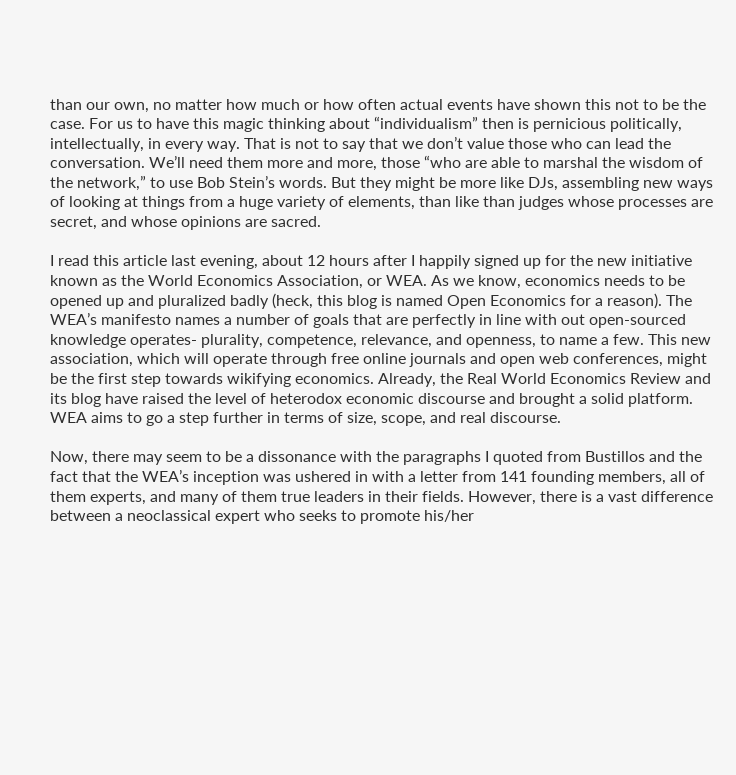than our own, no matter how much or how often actual events have shown this not to be the case. For us to have this magic thinking about “individualism” then is pernicious politically, intellectually, in every way. That is not to say that we don’t value those who can lead the conversation. We’ll need them more and more, those “who are able to marshal the wisdom of the network,” to use Bob Stein’s words. But they might be more like DJs, assembling new ways of looking at things from a huge variety of elements, than like than judges whose processes are secret, and whose opinions are sacred.

I read this article last evening, about 12 hours after I happily signed up for the new initiative known as the World Economics Association, or WEA. As we know, economics needs to be opened up and pluralized badly (heck, this blog is named Open Economics for a reason). The WEA’s manifesto names a number of goals that are perfectly in line with out open-sourced knowledge operates- plurality, competence, relevance, and openness, to name a few. This new association, which will operate through free online journals and open web conferences, might be the first step towards wikifying economics. Already, the Real World Economics Review and its blog have raised the level of heterodox economic discourse and brought a solid platform. WEA aims to go a step further in terms of size, scope, and real discourse.

Now, there may seem to be a dissonance with the paragraphs I quoted from Bustillos and the fact that the WEA’s inception was ushered in with a letter from 141 founding members, all of them experts, and many of them true leaders in their fields. However, there is a vast difference between a neoclassical expert who seeks to promote his/her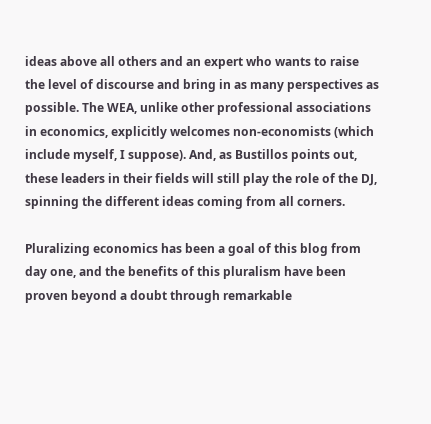ideas above all others and an expert who wants to raise the level of discourse and bring in as many perspectives as possible. The WEA, unlike other professional associations in economics, explicitly welcomes non-economists (which include myself, I suppose). And, as Bustillos points out, these leaders in their fields will still play the role of the DJ, spinning the different ideas coming from all corners.

Pluralizing economics has been a goal of this blog from day one, and the benefits of this pluralism have been proven beyond a doubt through remarkable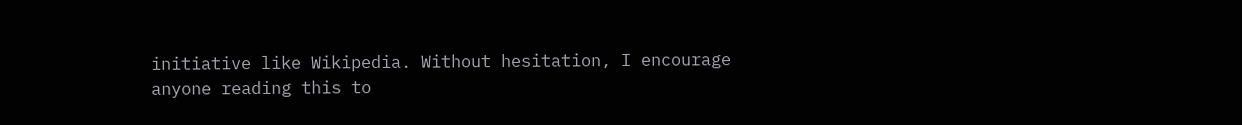initiative like Wikipedia. Without hesitation, I encourage anyone reading this to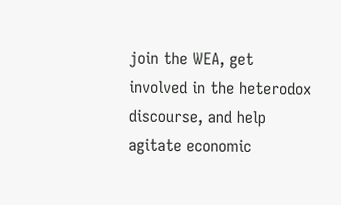join the WEA, get involved in the heterodox discourse, and help agitate economic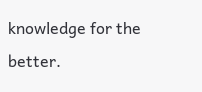knowledge for the better.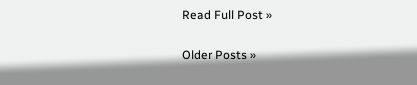Read Full Post »

Older Posts »